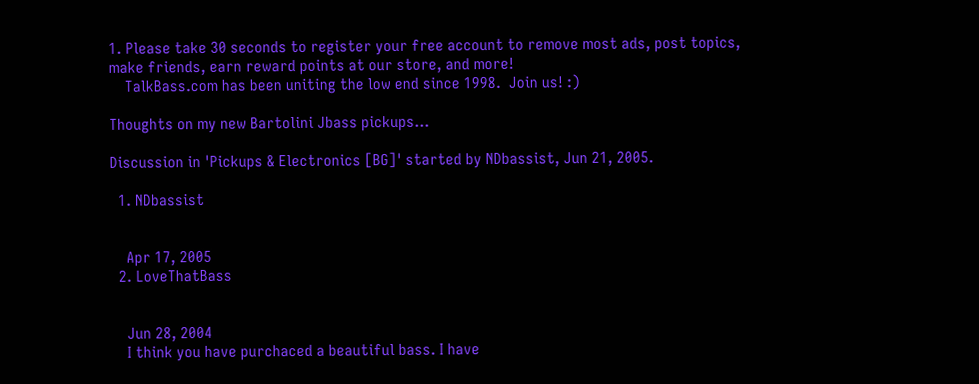1. Please take 30 seconds to register your free account to remove most ads, post topics, make friends, earn reward points at our store, and more!
    TalkBass.com has been uniting the low end since 1998.  Join us! :)

Thoughts on my new Bartolini Jbass pickups...

Discussion in 'Pickups & Electronics [BG]' started by NDbassist, Jun 21, 2005.

  1. NDbassist


    Apr 17, 2005
  2. LoveThatBass


    Jun 28, 2004
    I think you have purchaced a beautiful bass. I have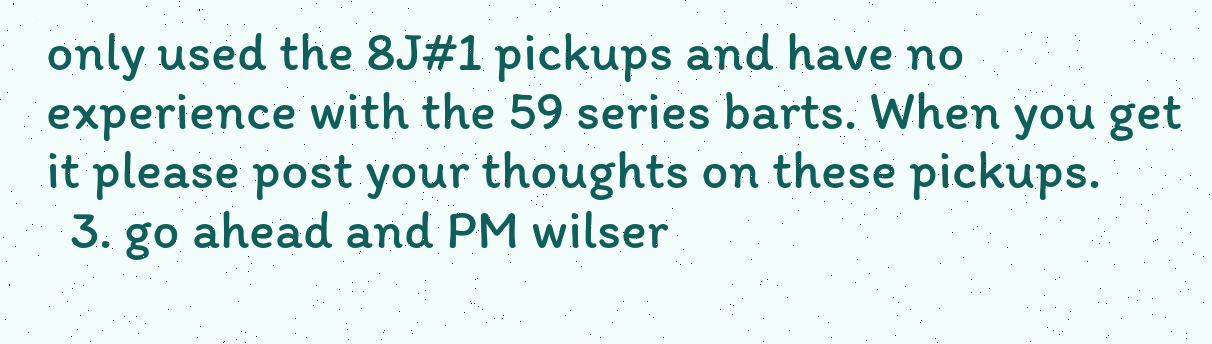only used the 8J#1 pickups and have no experience with the 59 series barts. When you get it please post your thoughts on these pickups.
  3. go ahead and PM wilser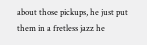about those pickups, he just put them in a fretless jazz he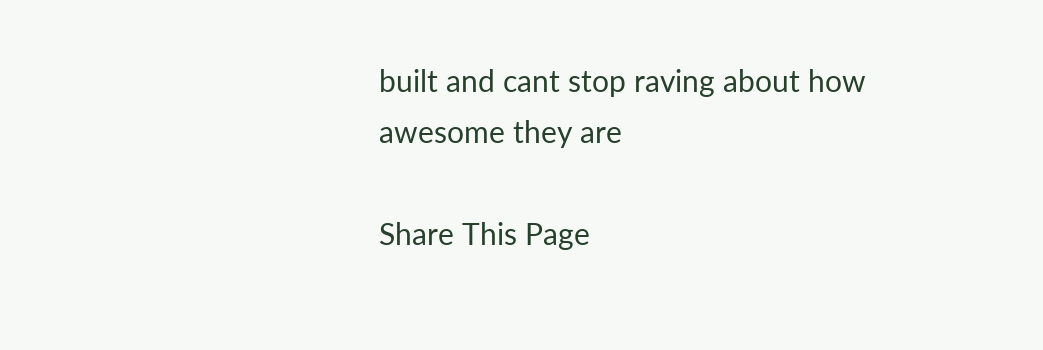built and cant stop raving about how awesome they are

Share This Page